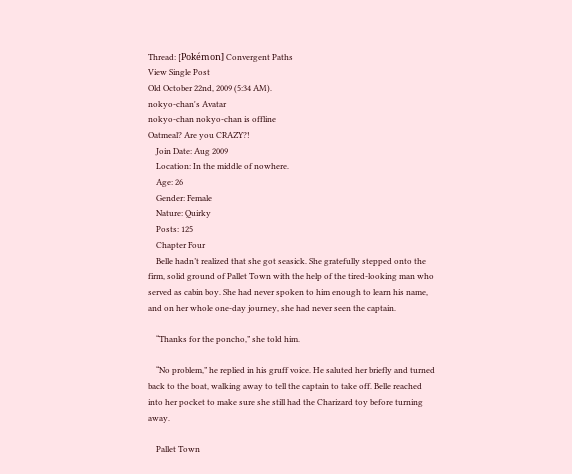Thread: [Pokémon] Convergent Paths
View Single Post
Old October 22nd, 2009 (5:34 AM).
nokyo-chan's Avatar
nokyo-chan nokyo-chan is offline
Oatmeal? Are you CRAZY?!
    Join Date: Aug 2009
    Location: In the middle of nowhere.
    Age: 26
    Gender: Female
    Nature: Quirky
    Posts: 125
    Chapter Four
    Belle hadn’t realized that she got seasick. She gratefully stepped onto the firm, solid ground of Pallet Town with the help of the tired-looking man who served as cabin boy. She had never spoken to him enough to learn his name, and on her whole one-day journey, she had never seen the captain.

    “Thanks for the poncho,” she told him.

    “No problem,” he replied in his gruff voice. He saluted her briefly and turned back to the boat, walking away to tell the captain to take off. Belle reached into her pocket to make sure she still had the Charizard toy before turning away.

    Pallet Town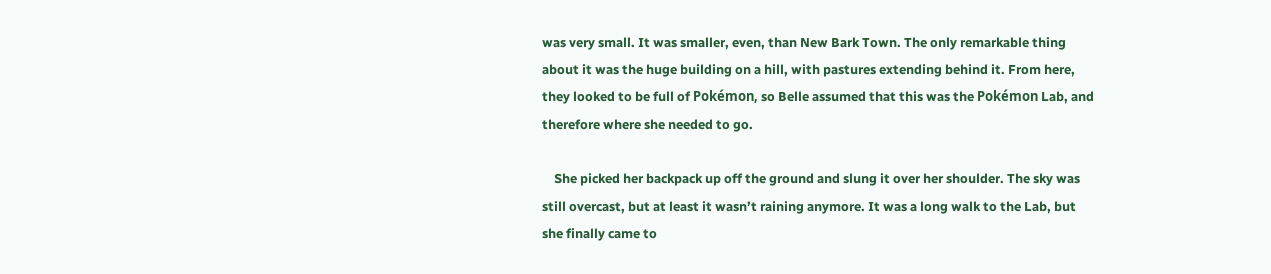was very small. It was smaller, even, than New Bark Town. The only remarkable thing about it was the huge building on a hill, with pastures extending behind it. From here, they looked to be full of Pokémon, so Belle assumed that this was the Pokémon Lab, and therefore where she needed to go.

    She picked her backpack up off the ground and slung it over her shoulder. The sky was still overcast, but at least it wasn’t raining anymore. It was a long walk to the Lab, but she finally came to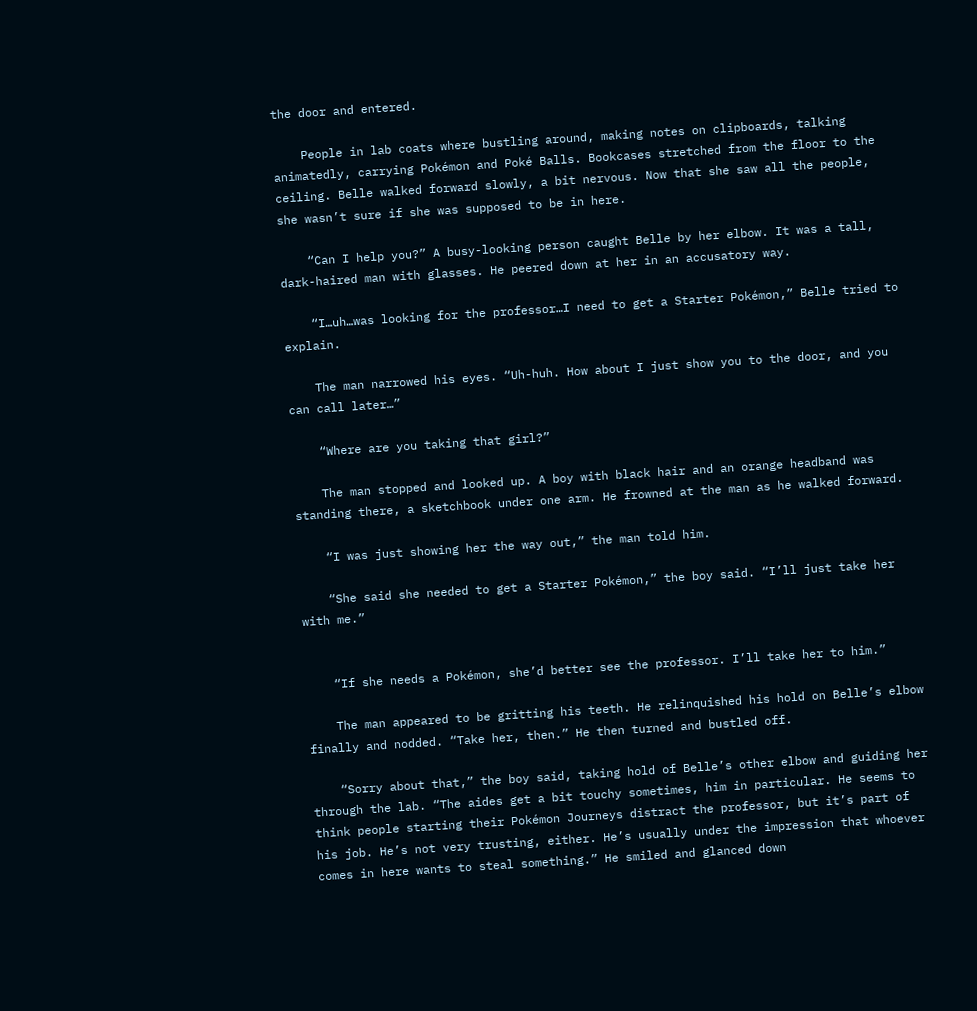the door and entered.

    People in lab coats where bustling around, making notes on clipboards, talking animatedly, carrying Pokémon and Poké Balls. Bookcases stretched from the floor to the ceiling. Belle walked forward slowly, a bit nervous. Now that she saw all the people, she wasn’t sure if she was supposed to be in here.

    “Can I help you?” A busy-looking person caught Belle by her elbow. It was a tall, dark-haired man with glasses. He peered down at her in an accusatory way.

    “I…uh…was looking for the professor…I need to get a Starter Pokémon,” Belle tried to explain.

    The man narrowed his eyes. “Uh-huh. How about I just show you to the door, and you can call later…”

    “Where are you taking that girl?”

    The man stopped and looked up. A boy with black hair and an orange headband was standing there, a sketchbook under one arm. He frowned at the man as he walked forward.

    “I was just showing her the way out,” the man told him.

    “She said she needed to get a Starter Pokémon,” the boy said. “I’ll just take her with me.”


    “If she needs a Pokémon, she’d better see the professor. I’ll take her to him.”

    The man appeared to be gritting his teeth. He relinquished his hold on Belle’s elbow finally and nodded. “Take her, then.” He then turned and bustled off.

    “Sorry about that,” the boy said, taking hold of Belle’s other elbow and guiding her through the lab. “The aides get a bit touchy sometimes, him in particular. He seems to think people starting their Pokémon Journeys distract the professor, but it’s part of his job. He’s not very trusting, either. He’s usually under the impression that whoever comes in here wants to steal something.” He smiled and glanced down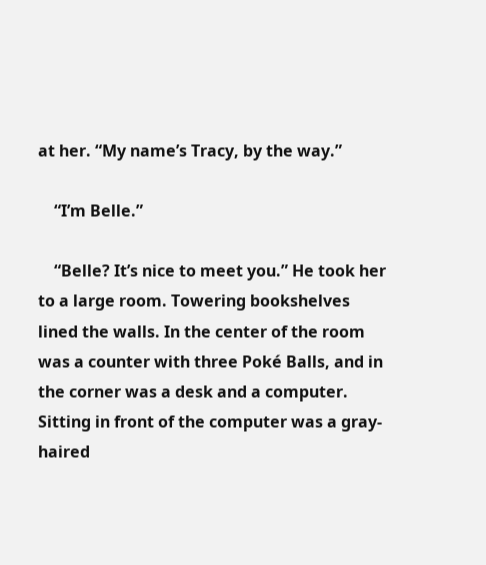at her. “My name’s Tracy, by the way.”

    “I’m Belle.”

    “Belle? It’s nice to meet you.” He took her to a large room. Towering bookshelves lined the walls. In the center of the room was a counter with three Poké Balls, and in the corner was a desk and a computer. Sitting in front of the computer was a gray-haired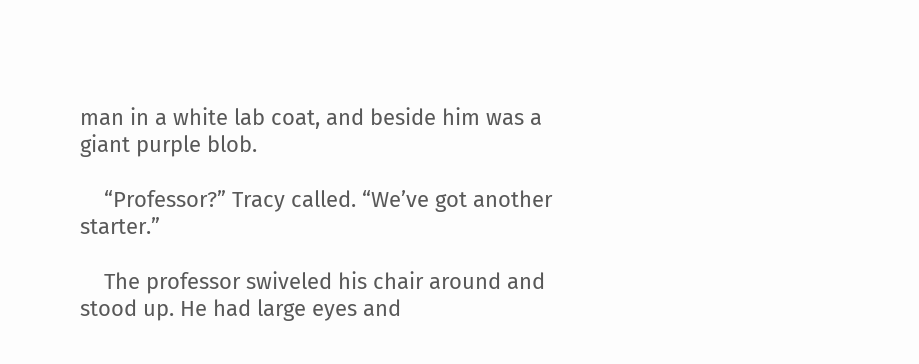man in a white lab coat, and beside him was a giant purple blob.

    “Professor?” Tracy called. “We’ve got another starter.”

    The professor swiveled his chair around and stood up. He had large eyes and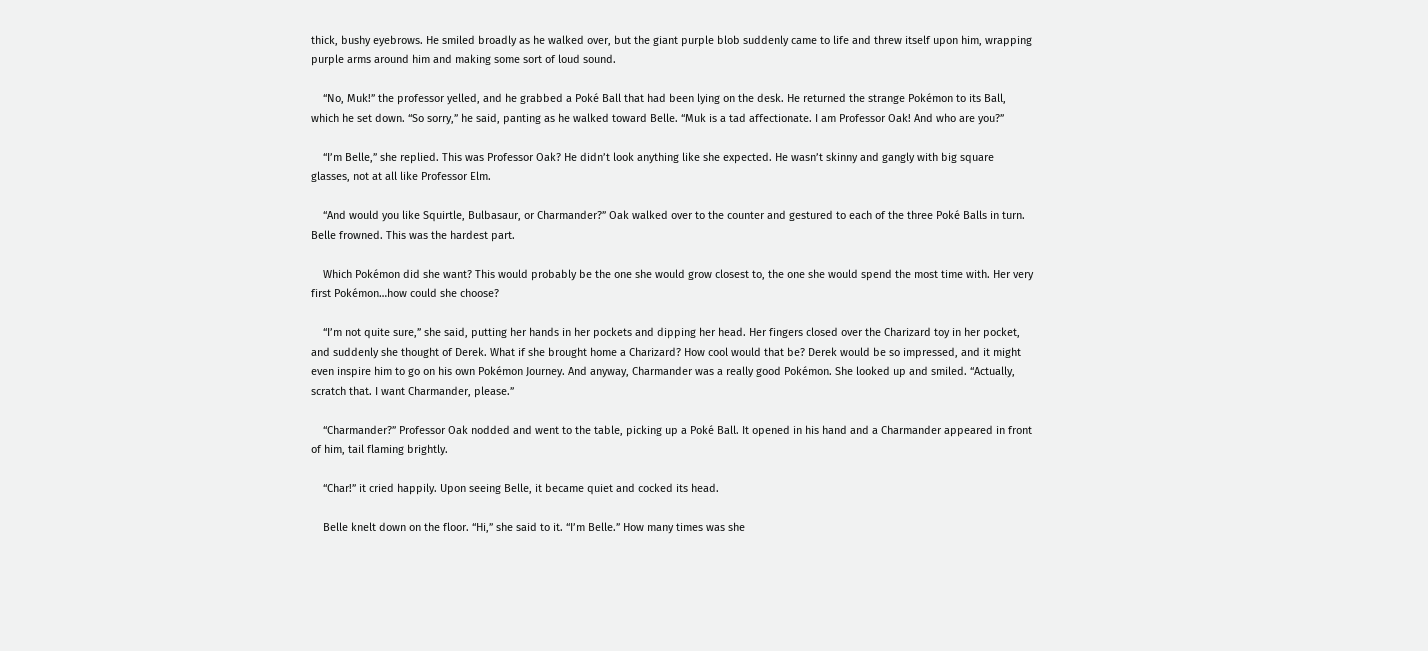thick, bushy eyebrows. He smiled broadly as he walked over, but the giant purple blob suddenly came to life and threw itself upon him, wrapping purple arms around him and making some sort of loud sound.

    “No, Muk!” the professor yelled, and he grabbed a Poké Ball that had been lying on the desk. He returned the strange Pokémon to its Ball, which he set down. “So sorry,” he said, panting as he walked toward Belle. “Muk is a tad affectionate. I am Professor Oak! And who are you?”

    “I’m Belle,” she replied. This was Professor Oak? He didn’t look anything like she expected. He wasn’t skinny and gangly with big square glasses, not at all like Professor Elm.

    “And would you like Squirtle, Bulbasaur, or Charmander?” Oak walked over to the counter and gestured to each of the three Poké Balls in turn. Belle frowned. This was the hardest part.

    Which Pokémon did she want? This would probably be the one she would grow closest to, the one she would spend the most time with. Her very first Pokémon…how could she choose?

    “I’m not quite sure,” she said, putting her hands in her pockets and dipping her head. Her fingers closed over the Charizard toy in her pocket, and suddenly she thought of Derek. What if she brought home a Charizard? How cool would that be? Derek would be so impressed, and it might even inspire him to go on his own Pokémon Journey. And anyway, Charmander was a really good Pokémon. She looked up and smiled. “Actually, scratch that. I want Charmander, please.”

    “Charmander?” Professor Oak nodded and went to the table, picking up a Poké Ball. It opened in his hand and a Charmander appeared in front of him, tail flaming brightly.

    “Char!” it cried happily. Upon seeing Belle, it became quiet and cocked its head.

    Belle knelt down on the floor. “Hi,” she said to it. “I’m Belle.” How many times was she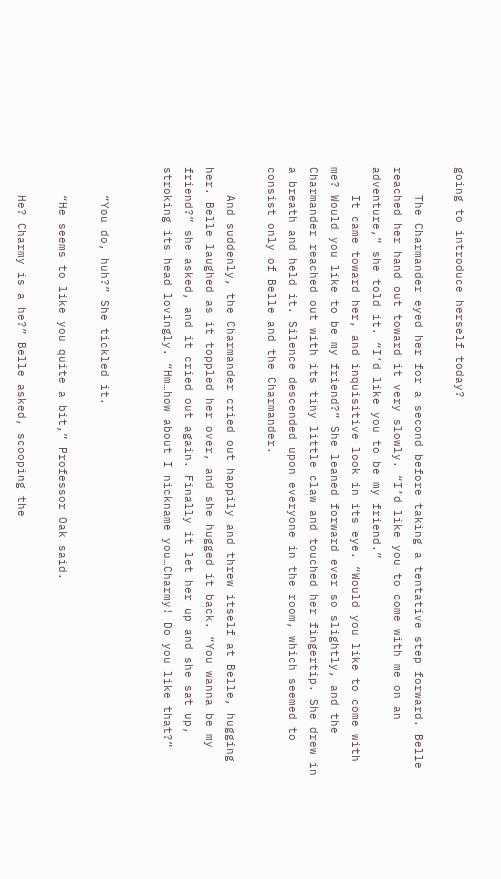going to introduce herself today?

    The Charmander eyed her for a second before taking a tentative step forward. Belle reached her hand out toward it very slowly. “I’d like you to come with me on an adventure,” she told it. “I’d like you to be my friend.”
    It came toward her, and inquisitive look in its eye. “Would you like to come with me? Would you like to be my friend?” She leaned forward ever so slightly, and the Charmander reached out with its tiny little claw and touched her fingertip. She drew in a breath and held it. Silence descended upon everyone in the room, which seemed to consist only of Belle and the Charmander.

    And suddenly, the Charmander cried out happily and threw itself at Belle, hugging her. Belle laughed as it toppled her over, and she hugged it back. “You wanna be my friend?” she asked, and it cried out again. Finally it let her up and she sat up, stroking its head lovingly. “Hm…how about I nickname you…Charmy! Do you like that?”


    “You do, huh?” She tickled it.

    “He seems to like you quite a bit,” Professor Oak said.

    He? Charmy is a he?” Belle asked, scooping the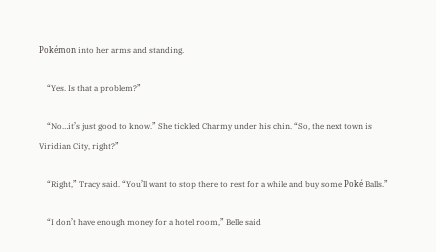Pokémon into her arms and standing.

    “Yes. Is that a problem?”

    “No…it’s just good to know.” She tickled Charmy under his chin. “So, the next town is Viridian City, right?”

    “Right,” Tracy said. “You’ll want to stop there to rest for a while and buy some Poké Balls.”

    “I don’t have enough money for a hotel room,” Belle said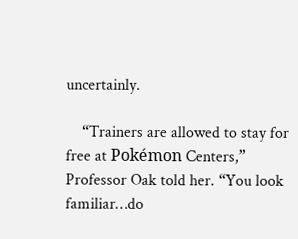uncertainly.

    “Trainers are allowed to stay for free at Pokémon Centers,” Professor Oak told her. “You look familiar…do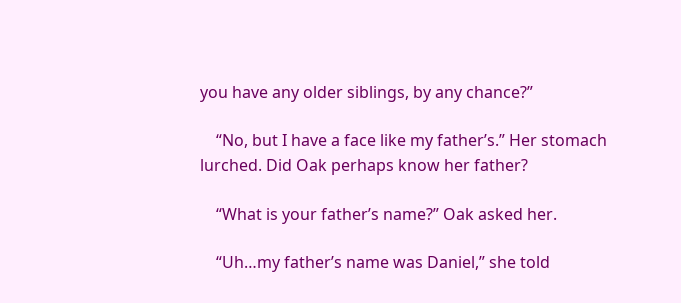you have any older siblings, by any chance?”

    “No, but I have a face like my father’s.” Her stomach lurched. Did Oak perhaps know her father?

    “What is your father’s name?” Oak asked her.

    “Uh…my father’s name was Daniel,” she told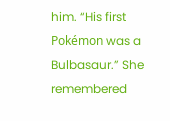him. “His first Pokémon was a Bulbasaur.” She remembered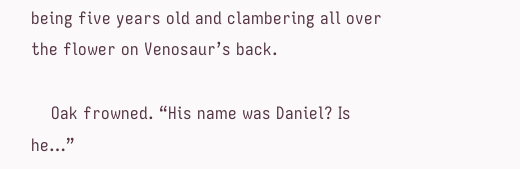being five years old and clambering all over the flower on Venosaur’s back.

    Oak frowned. “His name was Daniel? Is he…”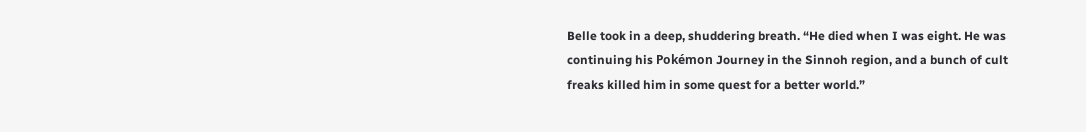Belle took in a deep, shuddering breath. “He died when I was eight. He was continuing his Pokémon Journey in the Sinnoh region, and a bunch of cult freaks killed him in some quest for a better world.”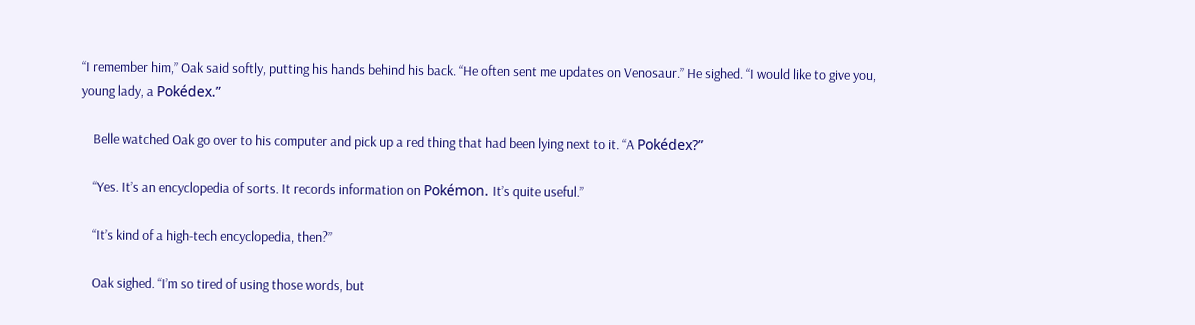“I remember him,” Oak said softly, putting his hands behind his back. “He often sent me updates on Venosaur.” He sighed. “I would like to give you, young lady, a Pokédex.”

    Belle watched Oak go over to his computer and pick up a red thing that had been lying next to it. “A Pokédex?”

    “Yes. It’s an encyclopedia of sorts. It records information on Pokémon. It’s quite useful.”

    “It’s kind of a high-tech encyclopedia, then?”

    Oak sighed. “I’m so tired of using those words, but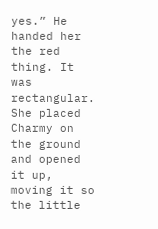yes.” He handed her the red thing. It was rectangular. She placed Charmy on the ground and opened it up, moving it so the little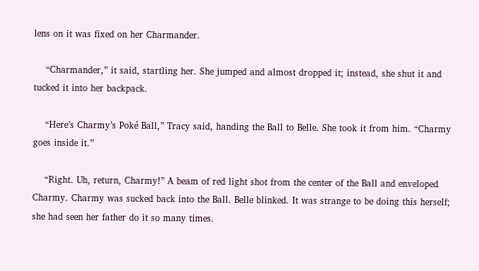lens on it was fixed on her Charmander.

    “Charmander,” it said, startling her. She jumped and almost dropped it; instead, she shut it and tucked it into her backpack.

    “Here’s Charmy’s Poké Ball,” Tracy said, handing the Ball to Belle. She took it from him. “Charmy goes inside it.”

    “Right. Uh, return, Charmy!” A beam of red light shot from the center of the Ball and enveloped Charmy. Charmy was sucked back into the Ball. Belle blinked. It was strange to be doing this herself; she had seen her father do it so many times.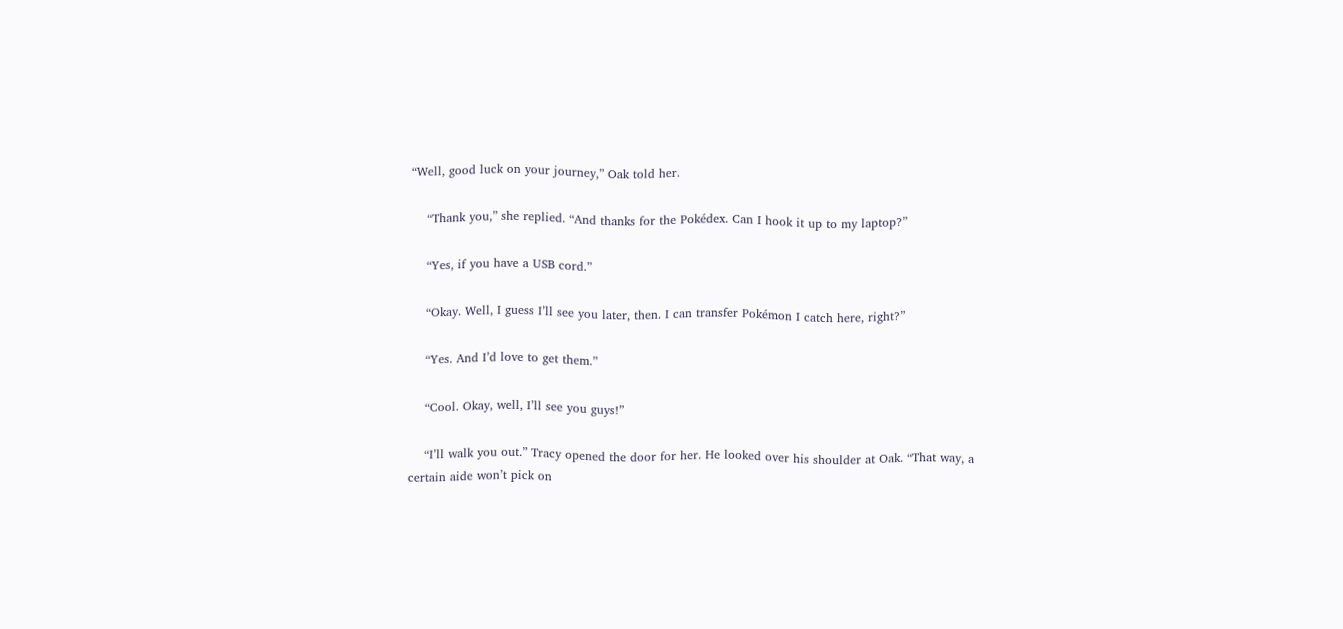“Well, good luck on your journey,” Oak told her.

    “Thank you,” she replied. “And thanks for the Pokédex. Can I hook it up to my laptop?”

    “Yes, if you have a USB cord.”

    “Okay. Well, I guess I’ll see you later, then. I can transfer Pokémon I catch here, right?”

    “Yes. And I’d love to get them.”

    “Cool. Okay, well, I’ll see you guys!”

    “I’ll walk you out.” Tracy opened the door for her. He looked over his shoulder at Oak. “That way, a certain aide won’t pick on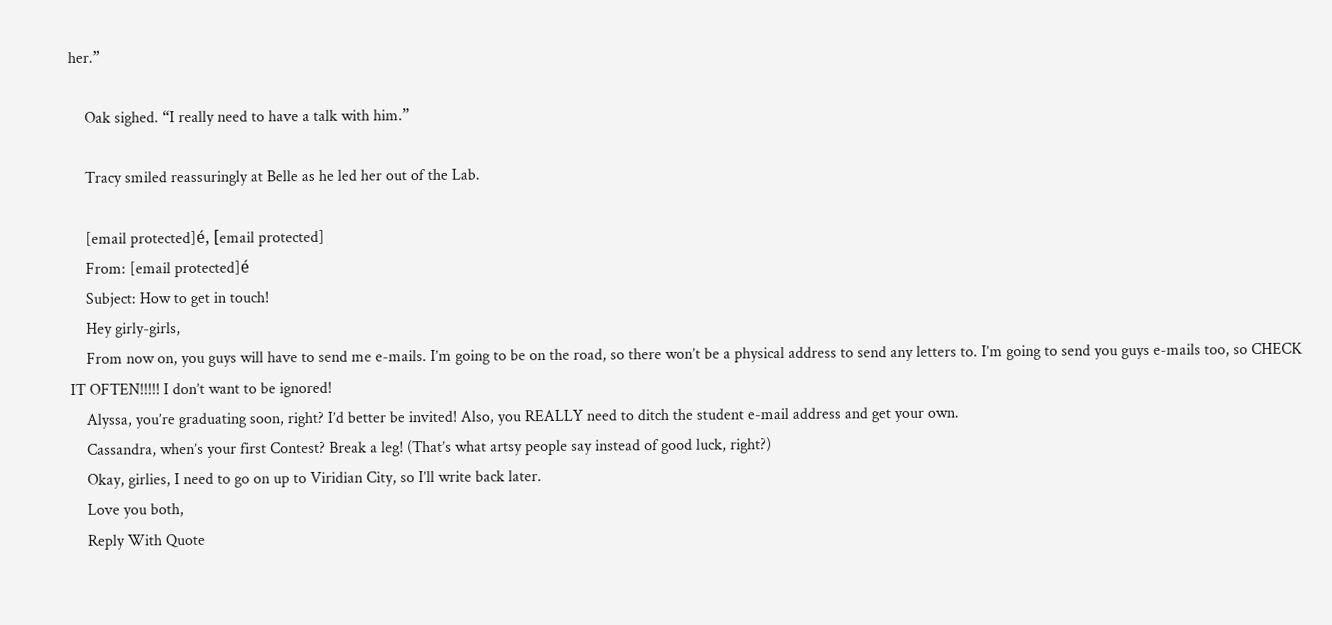her.”

    Oak sighed. “I really need to have a talk with him.”

    Tracy smiled reassuringly at Belle as he led her out of the Lab.

    [email protected]é, [email protected]
    From: [email protected]é
    Subject: How to get in touch!
    Hey girly-girls,
    From now on, you guys will have to send me e-mails. I’m going to be on the road, so there won’t be a physical address to send any letters to. I’m going to send you guys e-mails too, so CHECK IT OFTEN!!!!! I don’t want to be ignored!
    Alyssa, you’re graduating soon, right? I’d better be invited! Also, you REALLY need to ditch the student e-mail address and get your own.
    Cassandra, when’s your first Contest? Break a leg! (That’s what artsy people say instead of good luck, right?)
    Okay, girlies, I need to go on up to Viridian City, so I’ll write back later.
    Love you both,
    Reply With Quote